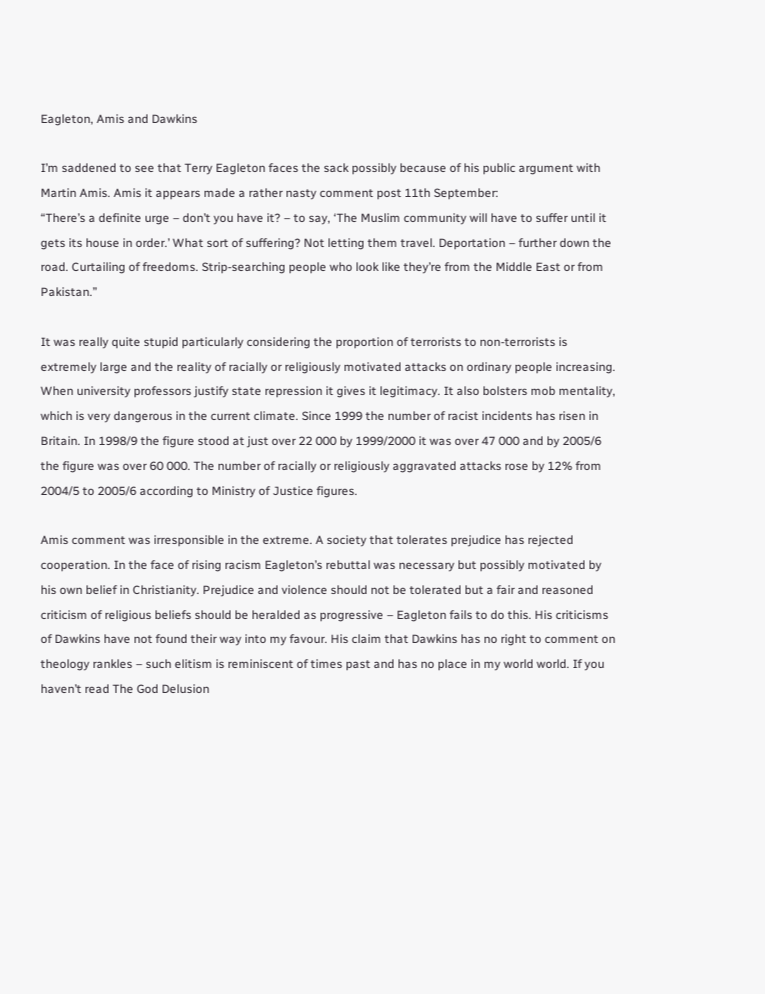Eagleton, Amis and Dawkins

I’m saddened to see that Terry Eagleton faces the sack possibly because of his public argument with Martin Amis. Amis it appears made a rather nasty comment post 11th September:
“There’s a definite urge – don’t you have it? – to say, ‘The Muslim community will have to suffer until it gets its house in order.’ What sort of suffering? Not letting them travel. Deportation – further down the road. Curtailing of freedoms. Strip-searching people who look like they’re from the Middle East or from Pakistan.”

It was really quite stupid particularly considering the proportion of terrorists to non-terrorists is extremely large and the reality of racially or religiously motivated attacks on ordinary people increasing. When university professors justify state repression it gives it legitimacy. It also bolsters mob mentality, which is very dangerous in the current climate. Since 1999 the number of racist incidents has risen in Britain. In 1998/9 the figure stood at just over 22 000 by 1999/2000 it was over 47 000 and by 2005/6 the figure was over 60 000. The number of racially or religiously aggravated attacks rose by 12% from 2004/5 to 2005/6 according to Ministry of Justice figures.

Amis comment was irresponsible in the extreme. A society that tolerates prejudice has rejected cooperation. In the face of rising racism Eagleton’s rebuttal was necessary but possibly motivated by his own belief in Christianity. Prejudice and violence should not be tolerated but a fair and reasoned criticism of religious beliefs should be heralded as progressive – Eagleton fails to do this. His criticisms of Dawkins have not found their way into my favour. His claim that Dawkins has no right to comment on theology rankles – such elitism is reminiscent of times past and has no place in my world world. If you haven’t read The God Delusion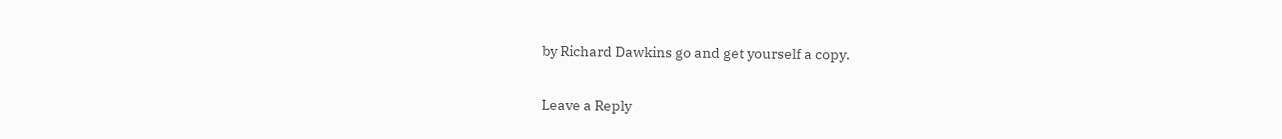by Richard Dawkins go and get yourself a copy.

Leave a Reply